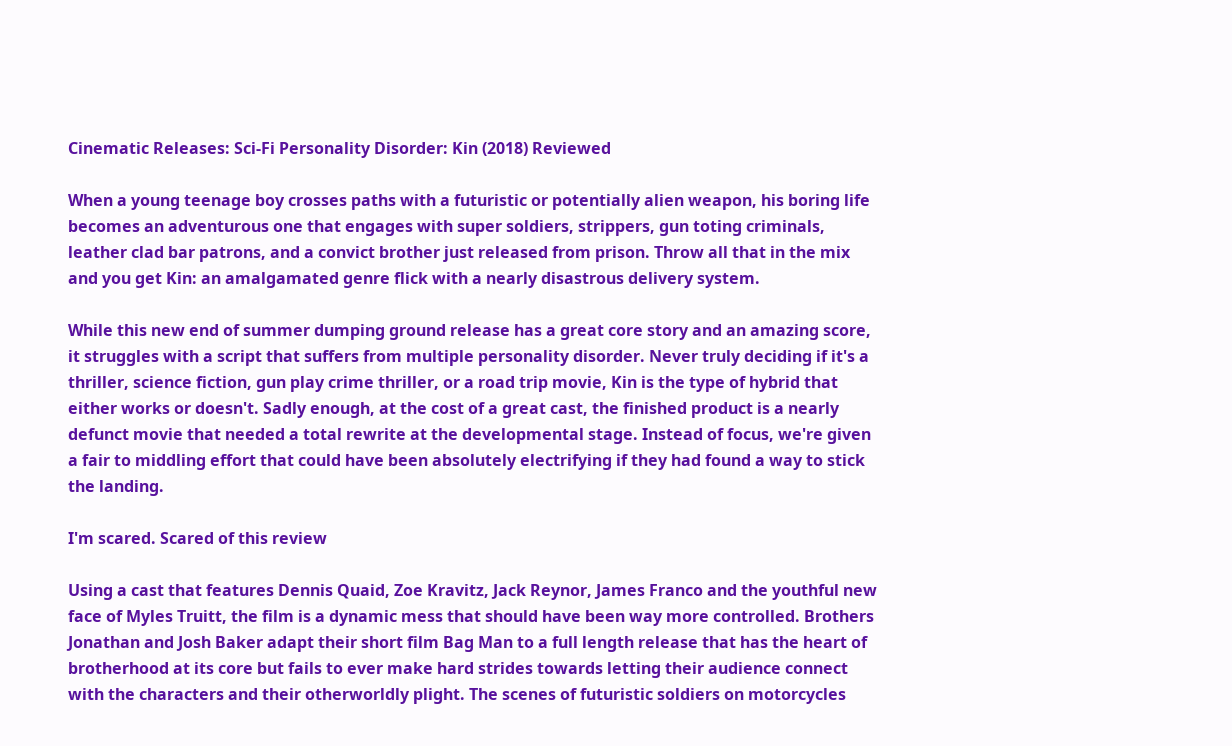Cinematic Releases: Sci-Fi Personality Disorder: Kin (2018) Reviewed

When a young teenage boy crosses paths with a futuristic or potentially alien weapon, his boring life becomes an adventurous one that engages with super soldiers, strippers, gun toting criminals, leather clad bar patrons, and a convict brother just released from prison. Throw all that in the mix and you get Kin: an amalgamated genre flick with a nearly disastrous delivery system.

While this new end of summer dumping ground release has a great core story and an amazing score, it struggles with a script that suffers from multiple personality disorder. Never truly deciding if it's a thriller, science fiction, gun play crime thriller, or a road trip movie, Kin is the type of hybrid that either works or doesn't. Sadly enough, at the cost of a great cast, the finished product is a nearly defunct movie that needed a total rewrite at the developmental stage. Instead of focus, we're given a fair to middling effort that could have been absolutely electrifying if they had found a way to stick the landing.

I'm scared. Scared of this review

Using a cast that features Dennis Quaid, Zoe Kravitz, Jack Reynor, James Franco and the youthful new face of Myles Truitt, the film is a dynamic mess that should have been way more controlled. Brothers Jonathan and Josh Baker adapt their short film Bag Man to a full length release that has the heart of brotherhood at its core but fails to ever make hard strides towards letting their audience connect with the characters and their otherworldly plight. The scenes of futuristic soldiers on motorcycles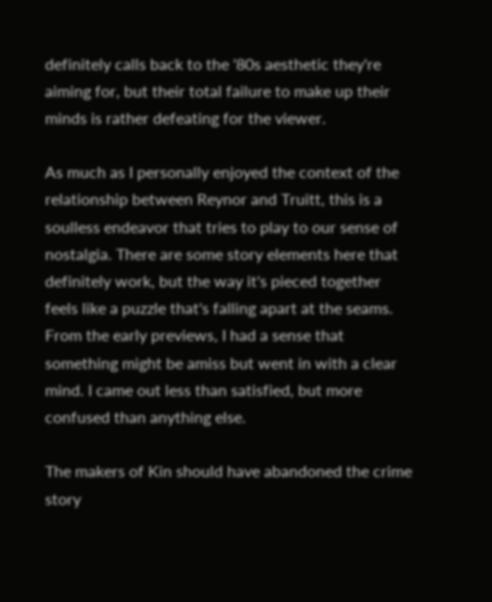definitely calls back to the '80s aesthetic they're aiming for, but their total failure to make up their minds is rather defeating for the viewer.

As much as I personally enjoyed the context of the relationship between Reynor and Truitt, this is a soulless endeavor that tries to play to our sense of nostalgia. There are some story elements here that definitely work, but the way it's pieced together feels like a puzzle that's falling apart at the seams. From the early previews, I had a sense that something might be amiss but went in with a clear mind. I came out less than satisfied, but more confused than anything else.

The makers of Kin should have abandoned the crime story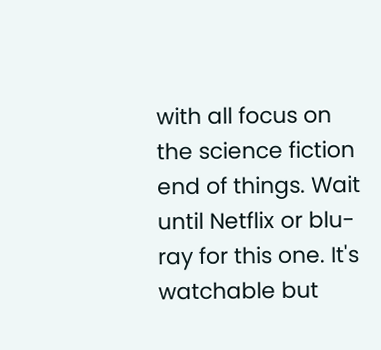with all focus on the science fiction end of things. Wait until Netflix or blu-ray for this one. It's watchable but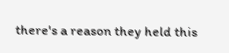there's a reason they held this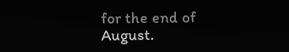for the end of August.